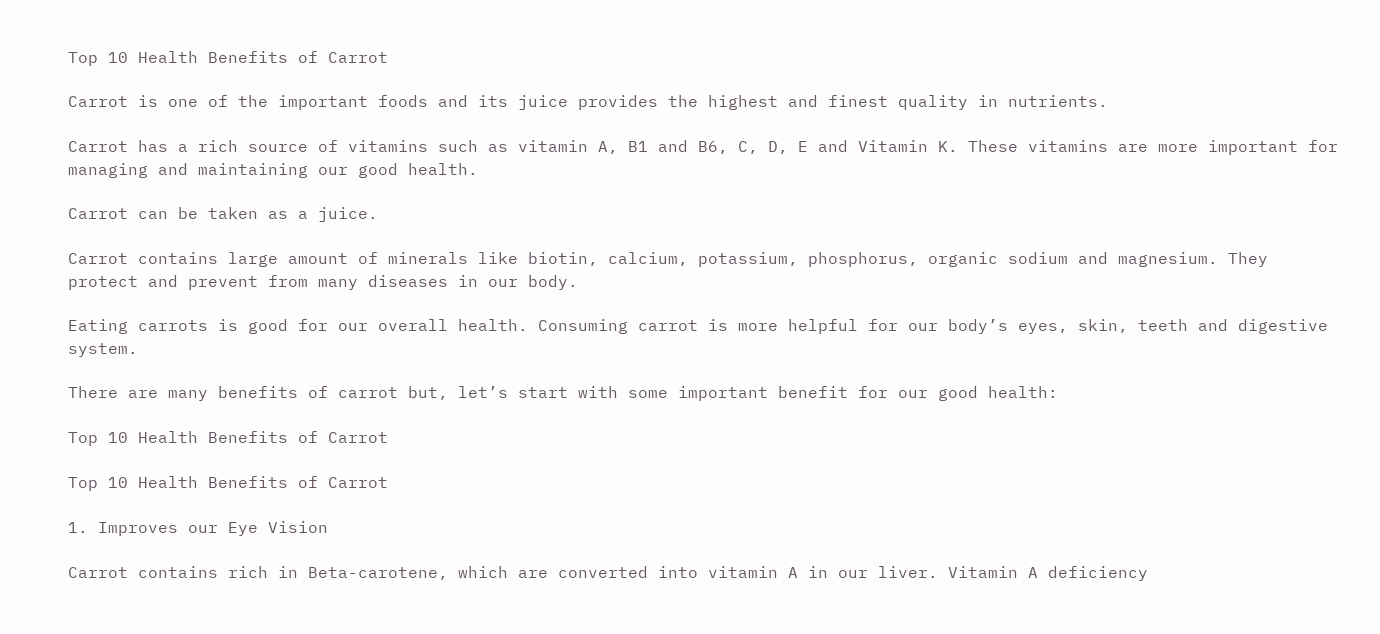Top 10 Health Benefits of Carrot

Carrot is one of the important foods and its juice provides the highest and finest quality in nutrients.

Carrot has a rich source of vitamins such as vitamin A, B1 and B6, C, D, E and Vitamin K. These vitamins are more important for managing and maintaining our good health.

Carrot can be taken as a juice.

Carrot contains large amount of minerals like biotin, calcium, potassium, phosphorus, organic sodium and magnesium. They protect and prevent from many diseases in our body.

Eating carrots is good for our overall health. Consuming carrot is more helpful for our body’s eyes, skin, teeth and digestive system.

There are many benefits of carrot but, let’s start with some important benefit for our good health:

Top 10 Health Benefits of Carrot

Top 10 Health Benefits of Carrot

1. Improves our Eye Vision

Carrot contains rich in Beta-carotene, which are converted into vitamin A in our liver. Vitamin A deficiency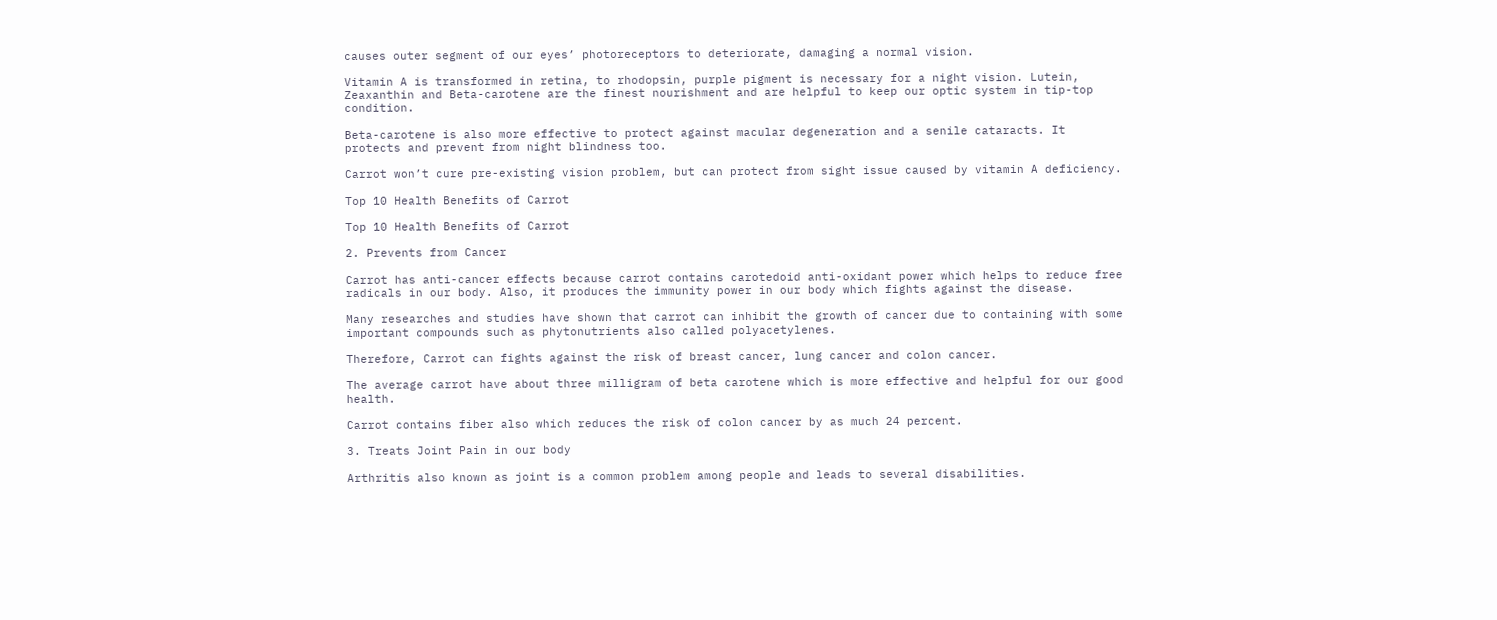causes outer segment of our eyes’ photoreceptors to deteriorate, damaging a normal vision.

Vitamin A is transformed in retina, to rhodopsin, purple pigment is necessary for a night vision. Lutein, Zeaxanthin and Beta-carotene are the finest nourishment and are helpful to keep our optic system in tip-top condition.

Beta-carotene is also more effective to protect against macular degeneration and a senile cataracts. It protects and prevent from night blindness too.

Carrot won’t cure pre-existing vision problem, but can protect from sight issue caused by vitamin A deficiency.

Top 10 Health Benefits of Carrot

Top 10 Health Benefits of Carrot

2. Prevents from Cancer

Carrot has anti-cancer effects because carrot contains carotedoid anti-oxidant power which helps to reduce free radicals in our body. Also, it produces the immunity power in our body which fights against the disease.

Many researches and studies have shown that carrot can inhibit the growth of cancer due to containing with some important compounds such as phytonutrients also called polyacetylenes.

Therefore, Carrot can fights against the risk of breast cancer, lung cancer and colon cancer.

The average carrot have about three milligram of beta carotene which is more effective and helpful for our good health.

Carrot contains fiber also which reduces the risk of colon cancer by as much 24 percent.

3. Treats Joint Pain in our body

Arthritis also known as joint is a common problem among people and leads to several disabilities.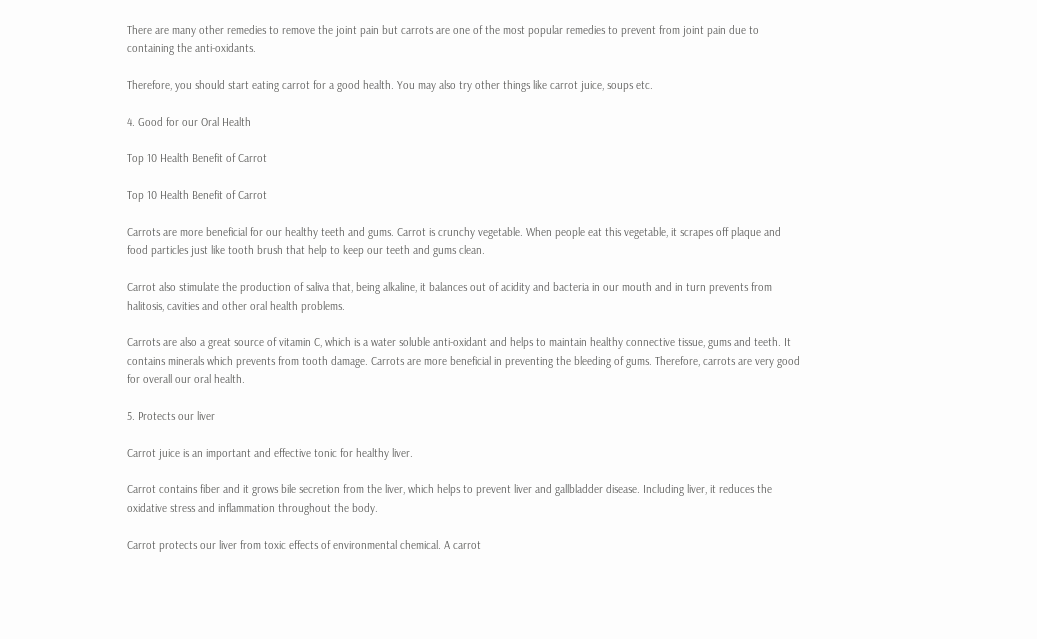There are many other remedies to remove the joint pain but carrots are one of the most popular remedies to prevent from joint pain due to containing the anti-oxidants.

Therefore, you should start eating carrot for a good health. You may also try other things like carrot juice, soups etc.

4. Good for our Oral Health

Top 10 Health Benefit of Carrot

Top 10 Health Benefit of Carrot

Carrots are more beneficial for our healthy teeth and gums. Carrot is crunchy vegetable. When people eat this vegetable, it scrapes off plaque and food particles just like tooth brush that help to keep our teeth and gums clean.

Carrot also stimulate the production of saliva that, being alkaline, it balances out of acidity and bacteria in our mouth and in turn prevents from halitosis, cavities and other oral health problems.

Carrots are also a great source of vitamin C, which is a water soluble anti-oxidant and helps to maintain healthy connective tissue, gums and teeth. It contains minerals which prevents from tooth damage. Carrots are more beneficial in preventing the bleeding of gums. Therefore, carrots are very good for overall our oral health.

5. Protects our liver

Carrot juice is an important and effective tonic for healthy liver.

Carrot contains fiber and it grows bile secretion from the liver, which helps to prevent liver and gallbladder disease. Including liver, it reduces the oxidative stress and inflammation throughout the body.

Carrot protects our liver from toxic effects of environmental chemical. A carrot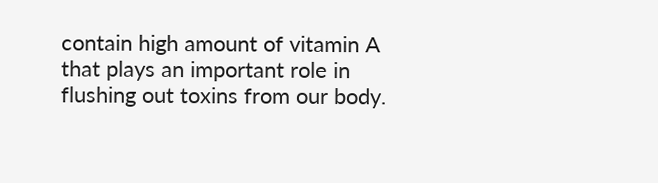contain high amount of vitamin A that plays an important role in flushing out toxins from our body.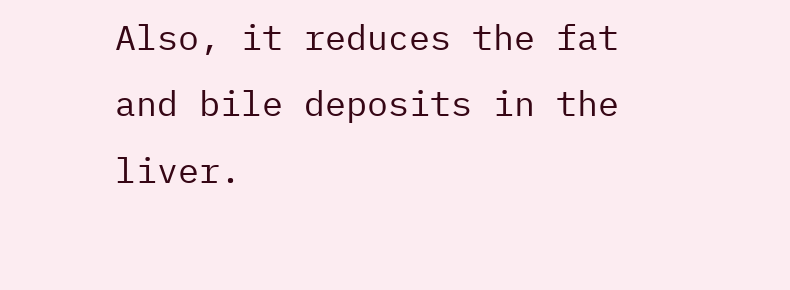Also, it reduces the fat and bile deposits in the liver.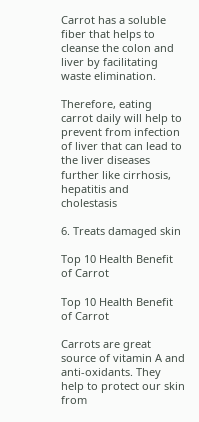Carrot has a soluble fiber that helps to cleanse the colon and liver by facilitating waste elimination.

Therefore, eating carrot daily will help to prevent from infection of liver that can lead to the liver diseases further like cirrhosis, hepatitis and cholestasis

6. Treats damaged skin

Top 10 Health Benefit of Carrot

Top 10 Health Benefit of Carrot

Carrots are great source of vitamin A and anti-oxidants. They help to protect our skin from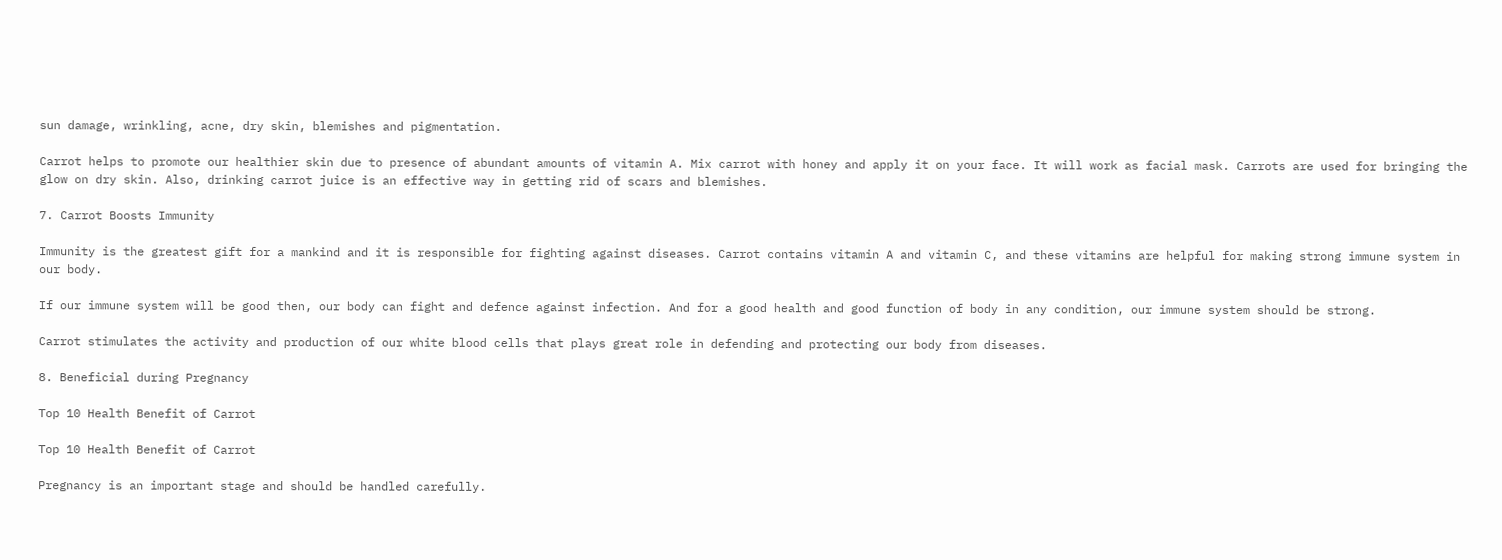sun damage, wrinkling, acne, dry skin, blemishes and pigmentation.

Carrot helps to promote our healthier skin due to presence of abundant amounts of vitamin A. Mix carrot with honey and apply it on your face. It will work as facial mask. Carrots are used for bringing the glow on dry skin. Also, drinking carrot juice is an effective way in getting rid of scars and blemishes.

7. Carrot Boosts Immunity

Immunity is the greatest gift for a mankind and it is responsible for fighting against diseases. Carrot contains vitamin A and vitamin C, and these vitamins are helpful for making strong immune system in our body.

If our immune system will be good then, our body can fight and defence against infection. And for a good health and good function of body in any condition, our immune system should be strong.

Carrot stimulates the activity and production of our white blood cells that plays great role in defending and protecting our body from diseases.

8. Beneficial during Pregnancy

Top 10 Health Benefit of Carrot

Top 10 Health Benefit of Carrot

Pregnancy is an important stage and should be handled carefully.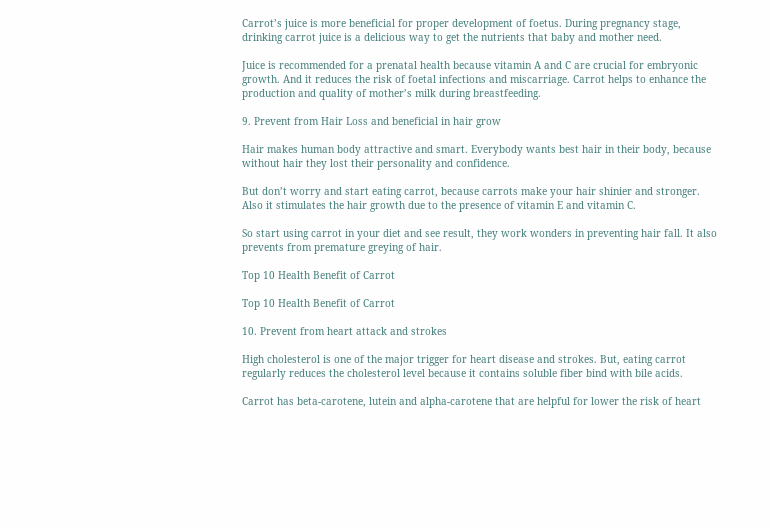Carrot’s juice is more beneficial for proper development of foetus. During pregnancy stage, drinking carrot juice is a delicious way to get the nutrients that baby and mother need.

Juice is recommended for a prenatal health because vitamin A and C are crucial for embryonic growth. And it reduces the risk of foetal infections and miscarriage. Carrot helps to enhance the production and quality of mother’s milk during breastfeeding.

9. Prevent from Hair Loss and beneficial in hair grow

Hair makes human body attractive and smart. Everybody wants best hair in their body, because without hair they lost their personality and confidence.

But don’t worry and start eating carrot, because carrots make your hair shinier and stronger. Also it stimulates the hair growth due to the presence of vitamin E and vitamin C.

So start using carrot in your diet and see result, they work wonders in preventing hair fall. It also prevents from premature greying of hair.

Top 10 Health Benefit of Carrot

Top 10 Health Benefit of Carrot

10. Prevent from heart attack and strokes

High cholesterol is one of the major trigger for heart disease and strokes. But, eating carrot regularly reduces the cholesterol level because it contains soluble fiber bind with bile acids.

Carrot has beta-carotene, lutein and alpha-carotene that are helpful for lower the risk of heart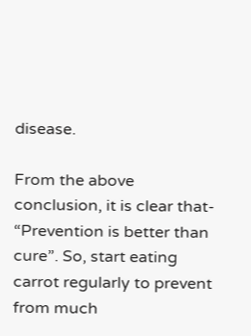disease.

From the above conclusion, it is clear that- “Prevention is better than cure”. So, start eating carrot regularly to prevent from much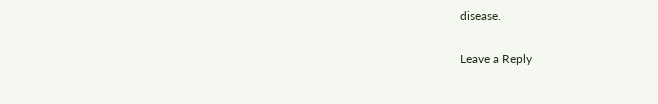disease.

Leave a Reply